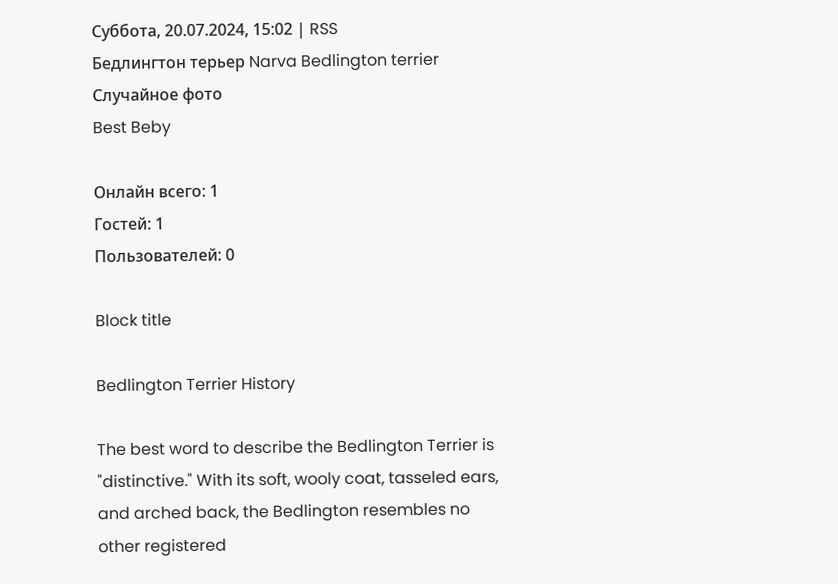Суббота, 20.07.2024, 15:02 | RSS
Бедлингтон терьер Narva Bedlington terrier
Случайное фото
Best Beby

Онлайн всего: 1
Гостей: 1
Пользователей: 0

Block title

Bedlington Terrier History

The best word to describe the Bedlington Terrier is "distinctive." With its soft, wooly coat, tasseled ears, and arched back, the Bedlington resembles no other registered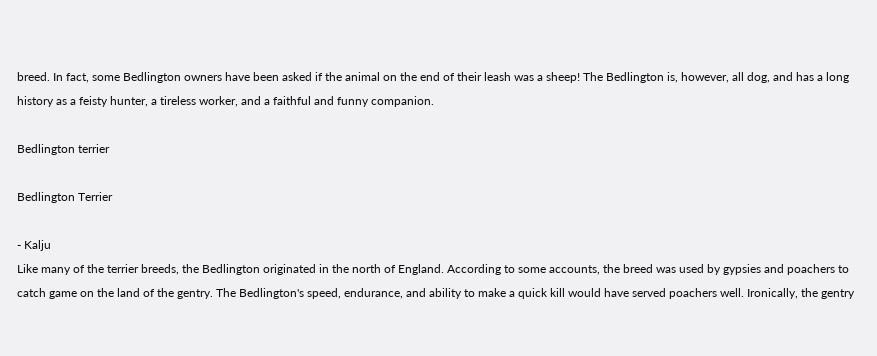breed. In fact, some Bedlington owners have been asked if the animal on the end of their leash was a sheep! The Bedlington is, however, all dog, and has a long history as a feisty hunter, a tireless worker, and a faithful and funny companion.

Bedlington terrier

Bedlington Terrier

- Kalju
Like many of the terrier breeds, the Bedlington originated in the north of England. According to some accounts, the breed was used by gypsies and poachers to catch game on the land of the gentry. The Bedlington's speed, endurance, and ability to make a quick kill would have served poachers well. Ironically, the gentry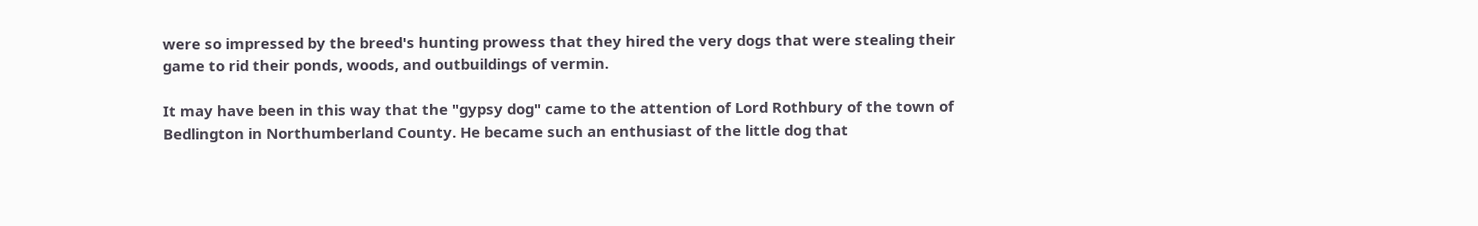were so impressed by the breed's hunting prowess that they hired the very dogs that were stealing their game to rid their ponds, woods, and outbuildings of vermin.

It may have been in this way that the "gypsy dog" came to the attention of Lord Rothbury of the town of Bedlington in Northumberland County. He became such an enthusiast of the little dog that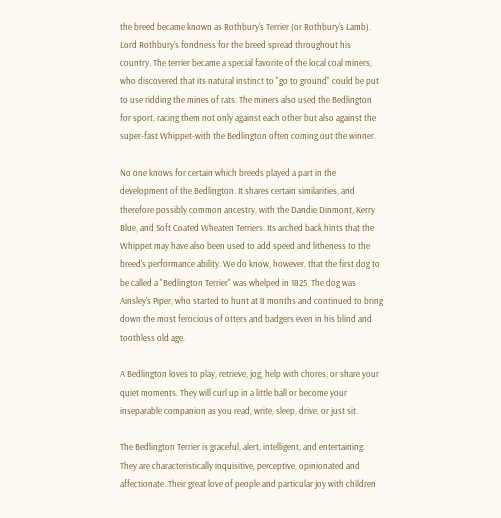the breed became known as Rothbury's Terrier (or Rothbury's Lamb). Lord Rothbury's fondness for the breed spread throughout his country. The terrier became a special favorite of the local coal miners, who discovered that its natural instinct to "go to ground" could be put to use ridding the mines of rats. The miners also used the Bedlington for sport, racing them not only against each other but also against the super-fast Whippet-with the Bedlington often coming out the winner.

No one knows for certain which breeds played a part in the development of the Bedlington. It shares certain similarities, and therefore possibly common ancestry, with the Dandie Dinmont, Kerry Blue, and Soft Coated Wheaten Terriers. Its arched back hints that the Whippet may have also been used to add speed and litheness to the breed's performance ability. We do know, however, that the first dog to be called a "Bedlington Terrier" was whelped in 1825. The dog was Ainsley's Piper, who started to hunt at 8 months and continued to bring down the most ferocious of otters and badgers even in his blind and toothless old age.

A Bedlington loves to play, retrieve, jog, help with chores, or share your quiet moments. They will curl up in a little ball or become your inseparable companion as you read, write, sleep, drive, or just sit.

The Bedlington Terrier is graceful, alert, intelligent, and entertaining. They are characteristically inquisitive, perceptive, opinionated and affectionate. Their great love of people and particular joy with children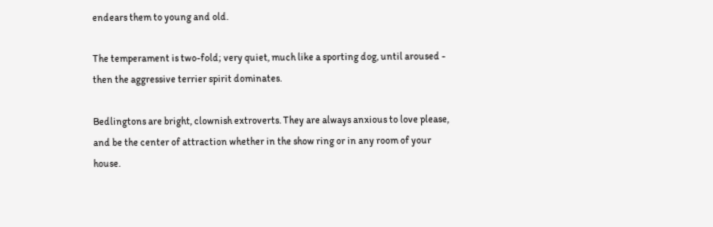endears them to young and old.

The temperament is two-fold; very quiet, much like a sporting dog, until aroused - then the aggressive terrier spirit dominates.

Bedlingtons are bright, clownish extroverts. They are always anxious to love please, and be the center of attraction whether in the show ring or in any room of your house.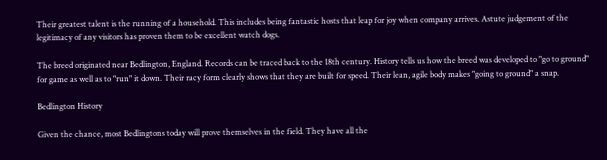Their greatest talent is the running of a household. This includes being fantastic hosts that leap for joy when company arrives. Astute judgement of the legitimacy of any visitors has proven them to be excellent watch dogs.

The breed originated near Bedlington, England. Records can be traced back to the 18th century. History tells us how the breed was developed to "go to ground" for game as well as to "run" it down. Their racy form clearly shows that they are built for speed. Their lean, agile body makes "going to ground" a snap.

Bedlington History

Given the chance, most Bedlingtons today will prove themselves in the field. They have all the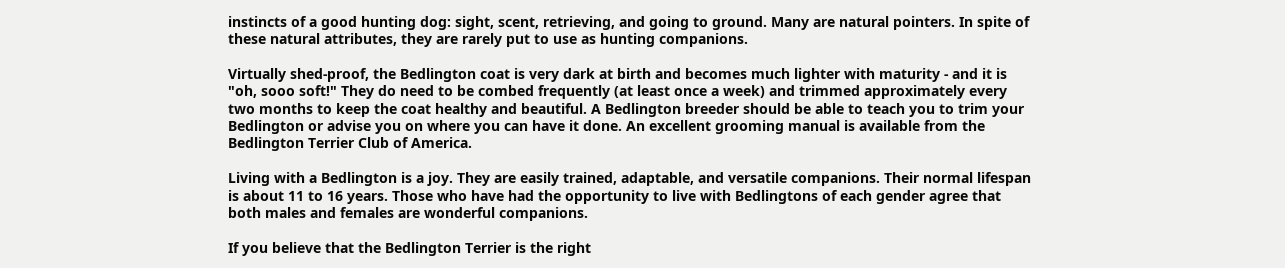instincts of a good hunting dog: sight, scent, retrieving, and going to ground. Many are natural pointers. In spite of these natural attributes, they are rarely put to use as hunting companions.

Virtually shed-proof, the Bedlington coat is very dark at birth and becomes much lighter with maturity - and it is "oh, sooo soft!" They do need to be combed frequently (at least once a week) and trimmed approximately every two months to keep the coat healthy and beautiful. A Bedlington breeder should be able to teach you to trim your Bedlington or advise you on where you can have it done. An excellent grooming manual is available from the Bedlington Terrier Club of America.

Living with a Bedlington is a joy. They are easily trained, adaptable, and versatile companions. Their normal lifespan is about 11 to 16 years. Those who have had the opportunity to live with Bedlingtons of each gender agree that both males and females are wonderful companions.

If you believe that the Bedlington Terrier is the right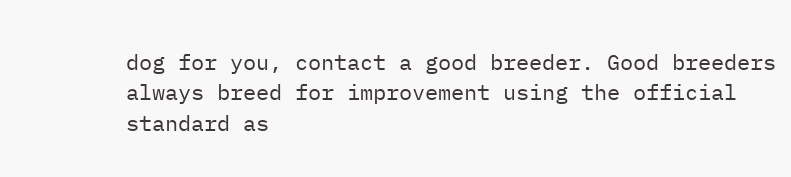dog for you, contact a good breeder. Good breeders always breed for improvement using the official standard as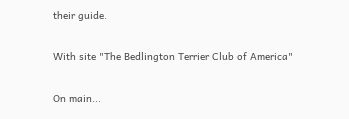their guide.

With site "The Bedlington Terrier Club of America"

On main...